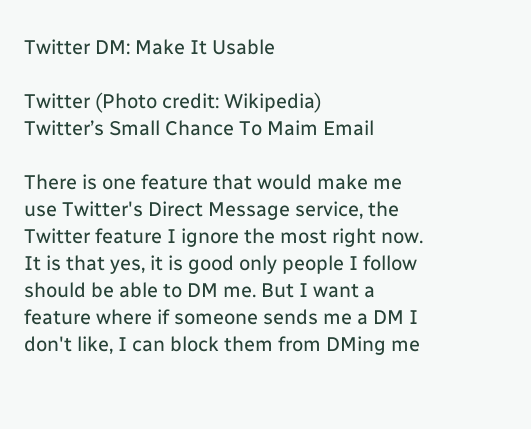Twitter DM: Make It Usable

Twitter (Photo credit: Wikipedia)
Twitter’s Small Chance To Maim Email

There is one feature that would make me use Twitter's Direct Message service, the Twitter feature I ignore the most right now. It is that yes, it is good only people I follow should be able to DM me. But I want a feature where if someone sends me a DM I don't like, I can block them from DMing me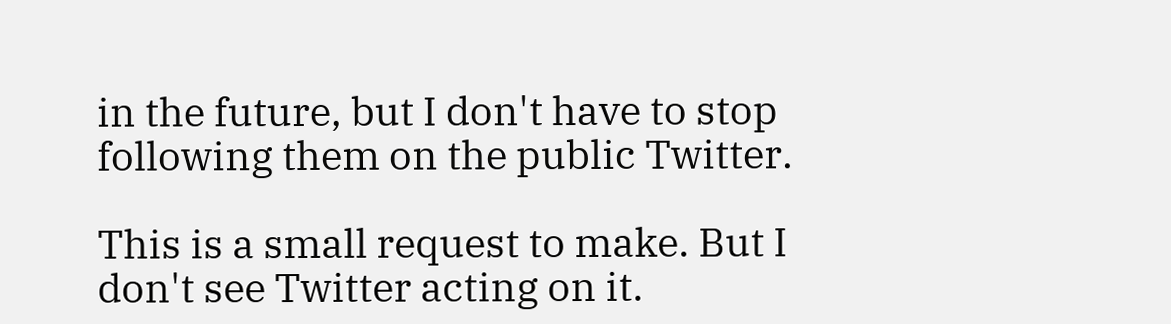in the future, but I don't have to stop following them on the public Twitter.

This is a small request to make. But I don't see Twitter acting on it.